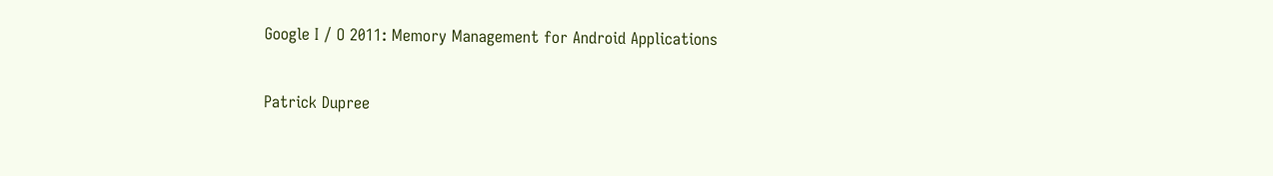Google I / O 2011: Memory Management for Android Applications

Patrick Dupree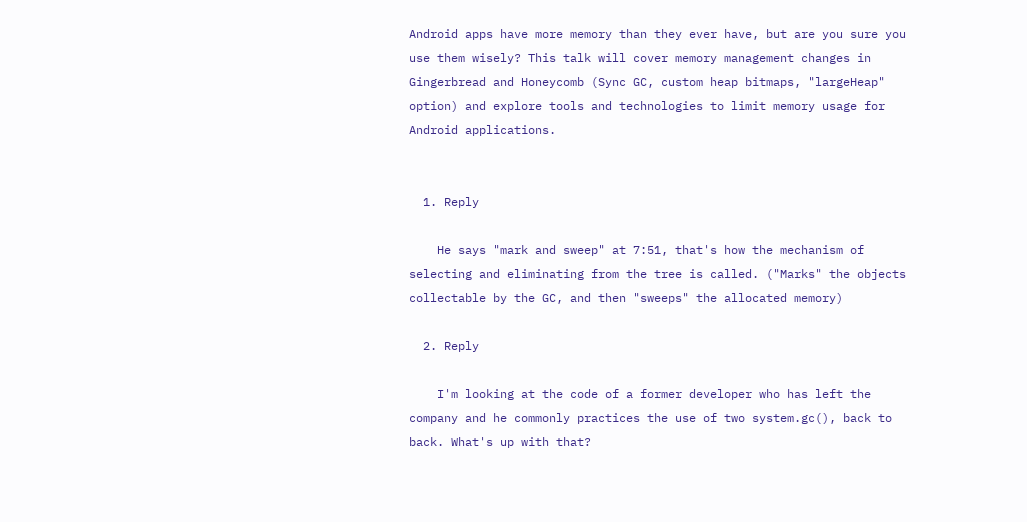Android apps have more memory than they ever have, but are you sure you use them wisely? This talk will cover memory management changes in Gingerbread and Honeycomb (Sync GC, custom heap bitmaps, "largeHeap" option) and explore tools and technologies to limit memory usage for Android applications.


  1. Reply

    He says "mark and sweep" at 7:51, that's how the mechanism of selecting and eliminating from the tree is called. ("Marks" the objects collectable by the GC, and then "sweeps" the allocated memory)

  2. Reply

    I'm looking at the code of a former developer who has left the company and he commonly practices the use of two system.gc(), back to back. What's up with that?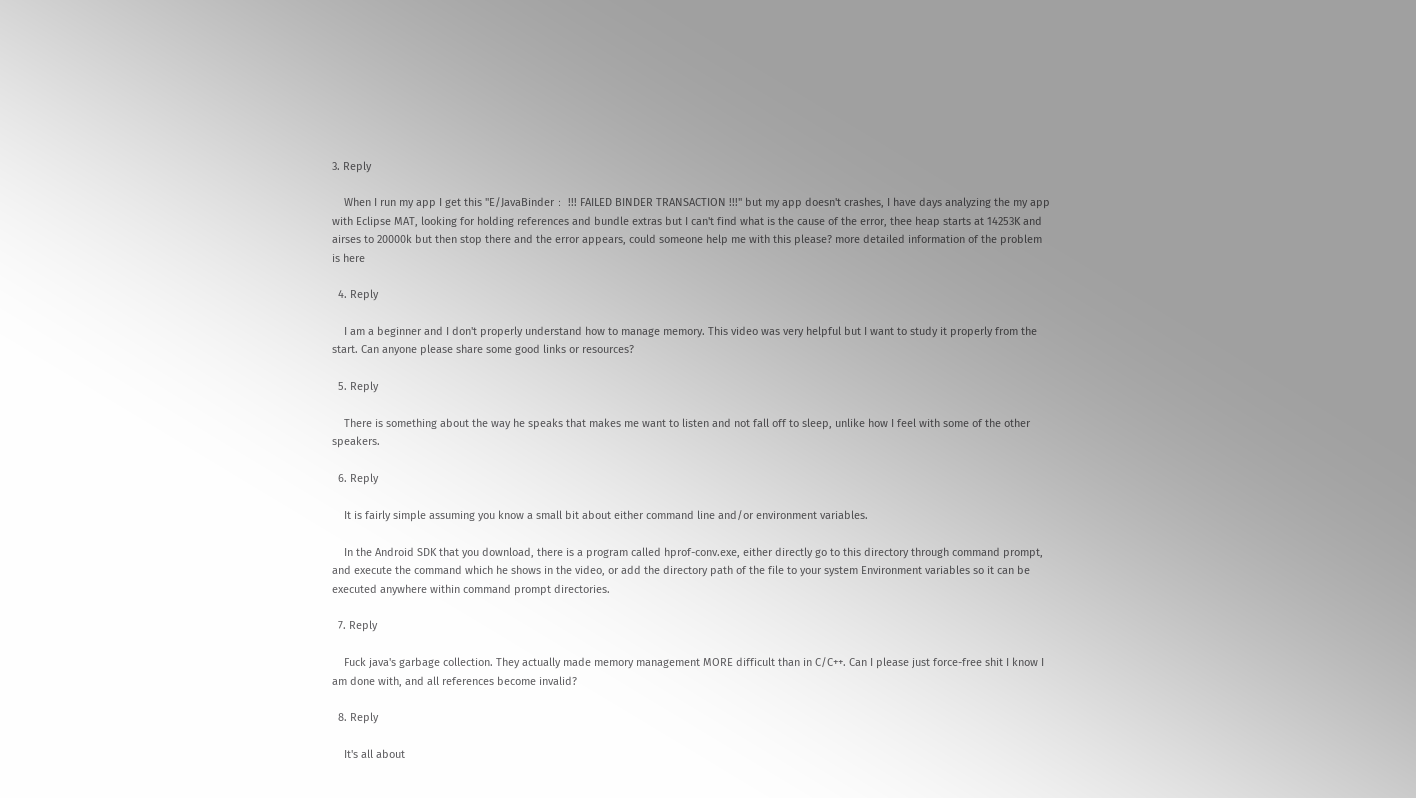3. Reply

    When I run my app I get this "E/JavaBinder﹕ !!! FAILED BINDER TRANSACTION !!!" but my app doesn't crashes, I have days analyzing the my app with Eclipse MAT, looking for holding references and bundle extras but I can't find what is the cause of the error, thee heap starts at 14253K and airses to 20000k but then stop there and the error appears, could someone help me with this please? more detailed information of the problem is here

  4. Reply

    I am a beginner and I don't properly understand how to manage memory. This video was very helpful but I want to study it properly from the start. Can anyone please share some good links or resources?

  5. Reply

    There is something about the way he speaks that makes me want to listen and not fall off to sleep, unlike how I feel with some of the other speakers.

  6. Reply

    It is fairly simple assuming you know a small bit about either command line and/or environment variables.

    In the Android SDK that you download, there is a program called hprof-conv.exe, either directly go to this directory through command prompt, and execute the command which he shows in the video, or add the directory path of the file to your system Environment variables so it can be executed anywhere within command prompt directories.

  7. Reply

    Fuck java's garbage collection. They actually made memory management MORE difficult than in C/C++. Can I please just force-free shit I know I am done with, and all references become invalid?

  8. Reply

    It's all about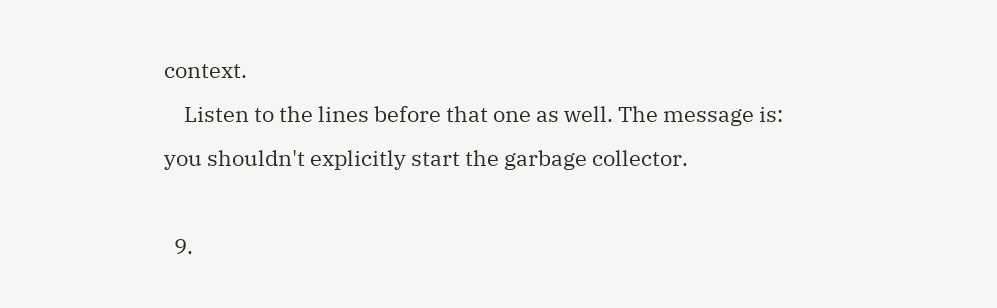context.
    Listen to the lines before that one as well. The message is: you shouldn't explicitly start the garbage collector.

  9.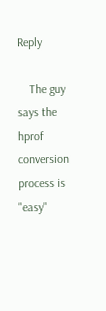Reply

    The guy says the hprof conversion process is "easy"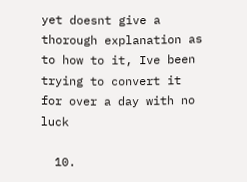yet doesnt give a thorough explanation as to how to it, Ive been trying to convert it for over a day with no luck

  10.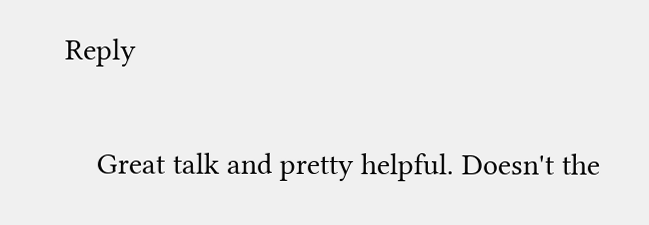Reply

    Great talk and pretty helpful. Doesn't the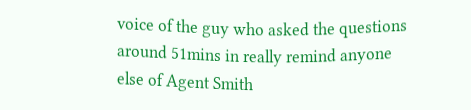voice of the guy who asked the questions around 51mins in really remind anyone else of Agent Smith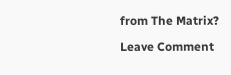from The Matrix?

Leave Comment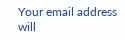Your email address will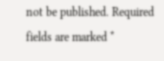not be published. Required fields are marked *